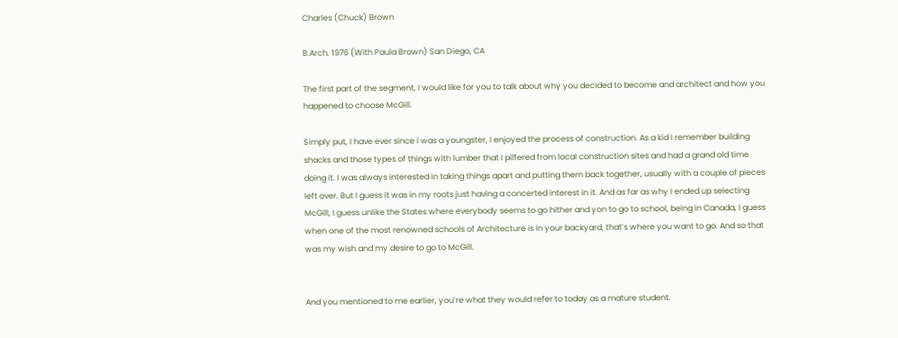Charles (Chuck) Brown

B.Arch. 1976 (With Paula Brown) San Diego, CA

The first part of the segment, I would like for you to talk about why you decided to become and architect and how you happened to choose McGill.

Simply put, I have ever since I was a youngster, I enjoyed the process of construction. As a kid I remember building shacks and those types of things with lumber that I pilfered from local construction sites and had a grand old time doing it. I was always interested in taking things apart and putting them back together, usually with a couple of pieces left over. But I guess it was in my roots just having a concerted interest in it. And as far as why I ended up selecting McGill, I guess unlike the States where everybody seems to go hither and yon to go to school, being in Canada, I guess when one of the most renowned schools of Architecture is in your backyard, that’s where you want to go. And so that was my wish and my desire to go to McGill.


And you mentioned to me earlier, you’re what they would refer to today as a mature student.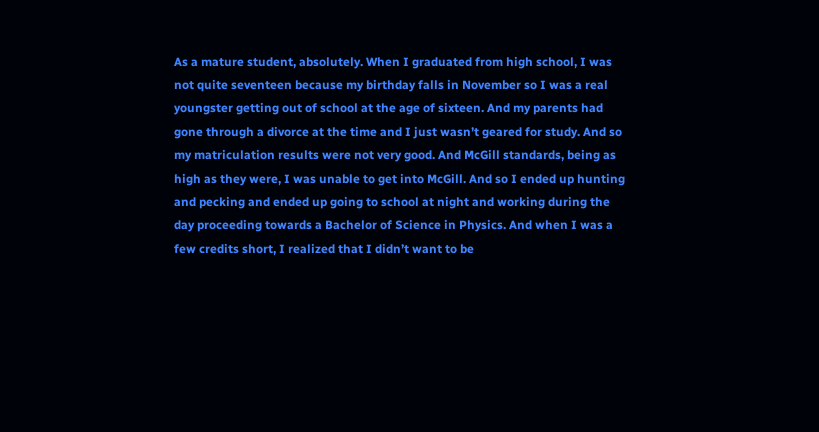As a mature student, absolutely. When I graduated from high school, I was not quite seventeen because my birthday falls in November so I was a real youngster getting out of school at the age of sixteen. And my parents had gone through a divorce at the time and I just wasn’t geared for study. And so my matriculation results were not very good. And McGill standards, being as high as they were, I was unable to get into McGill. And so I ended up hunting and pecking and ended up going to school at night and working during the day proceeding towards a Bachelor of Science in Physics. And when I was a few credits short, I realized that I didn’t want to be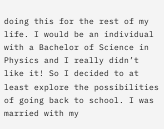doing this for the rest of my life. I would be an individual with a Bachelor of Science in Physics and I really didn’t like it! So I decided to at least explore the possibilities of going back to school. I was married with my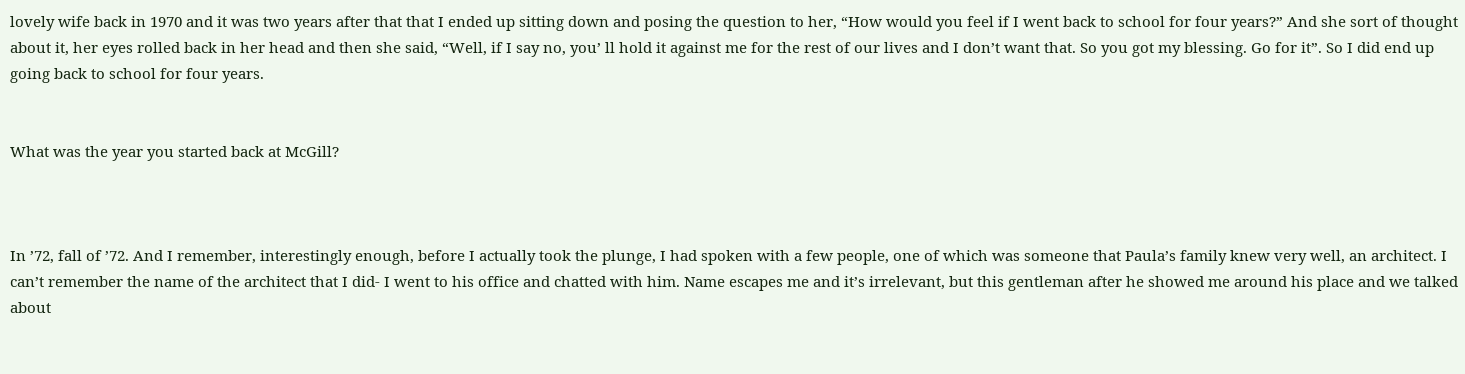lovely wife back in 1970 and it was two years after that that I ended up sitting down and posing the question to her, “How would you feel if I went back to school for four years?” And she sort of thought about it, her eyes rolled back in her head and then she said, “Well, if I say no, you’ ll hold it against me for the rest of our lives and I don’t want that. So you got my blessing. Go for it”. So I did end up going back to school for four years.


What was the year you started back at McGill?



In ’72, fall of ’72. And I remember, interestingly enough, before I actually took the plunge, I had spoken with a few people, one of which was someone that Paula’s family knew very well, an architect. I can’t remember the name of the architect that I did- I went to his office and chatted with him. Name escapes me and it’s irrelevant, but this gentleman after he showed me around his place and we talked about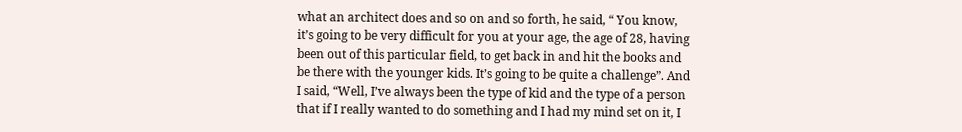what an architect does and so on and so forth, he said, “ You know, it’s going to be very difficult for you at your age, the age of 28, having been out of this particular field, to get back in and hit the books and be there with the younger kids. It’s going to be quite a challenge”. And I said, “Well, I’ve always been the type of kid and the type of a person that if I really wanted to do something and I had my mind set on it, I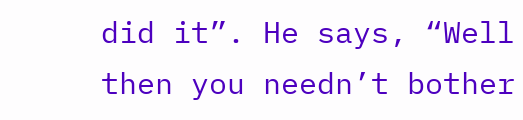did it”. He says, “Well then you needn’t bother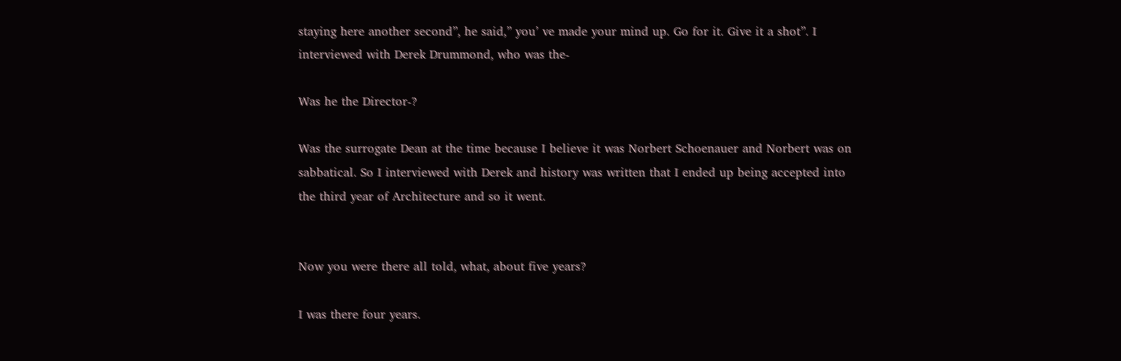staying here another second”, he said,” you’ ve made your mind up. Go for it. Give it a shot”. I interviewed with Derek Drummond, who was the-

Was he the Director-?

Was the surrogate Dean at the time because I believe it was Norbert Schoenauer and Norbert was on sabbatical. So I interviewed with Derek and history was written that I ended up being accepted into the third year of Architecture and so it went.


Now you were there all told, what, about five years?

I was there four years.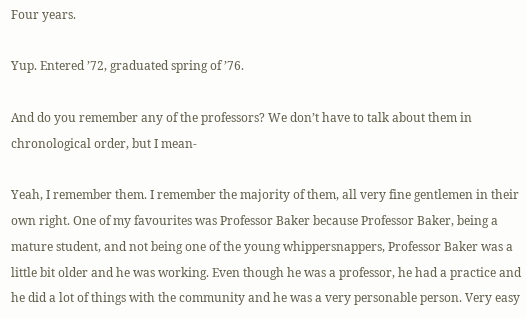Four years.

Yup. Entered ’72, graduated spring of ’76.

And do you remember any of the professors? We don’t have to talk about them in chronological order, but I mean-

Yeah, I remember them. I remember the majority of them, all very fine gentlemen in their own right. One of my favourites was Professor Baker because Professor Baker, being a mature student, and not being one of the young whippersnappers, Professor Baker was a little bit older and he was working. Even though he was a professor, he had a practice and he did a lot of things with the community and he was a very personable person. Very easy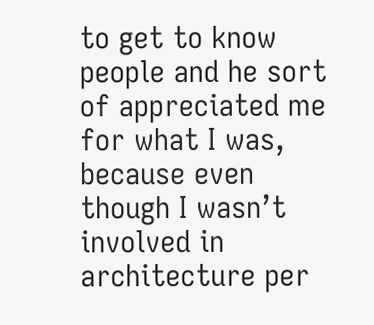to get to know people and he sort of appreciated me for what I was, because even though I wasn’t involved in architecture per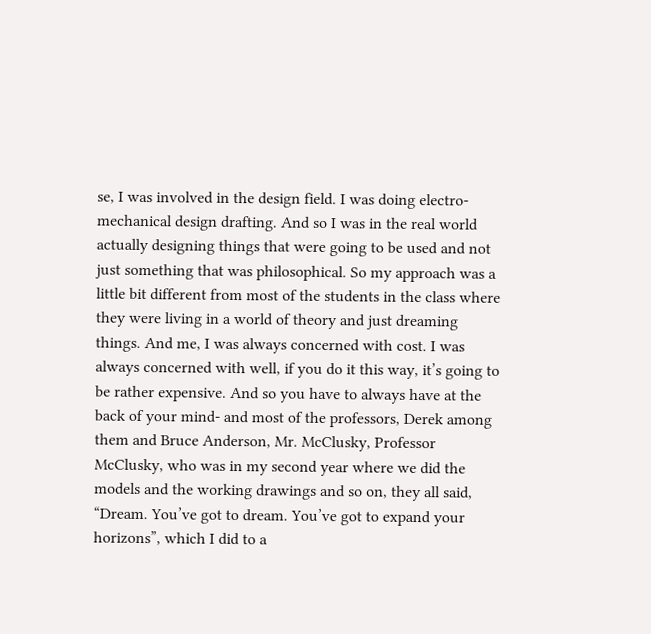se, I was involved in the design field. I was doing electro-mechanical design drafting. And so I was in the real world actually designing things that were going to be used and not just something that was philosophical. So my approach was a little bit different from most of the students in the class where they were living in a world of theory and just dreaming things. And me, I was always concerned with cost. I was always concerned with well, if you do it this way, it’s going to be rather expensive. And so you have to always have at the back of your mind- and most of the professors, Derek among them and Bruce Anderson, Mr. McClusky, Professor McClusky, who was in my second year where we did the models and the working drawings and so on, they all said, “Dream. You’ve got to dream. You’ve got to expand your horizons”, which I did to a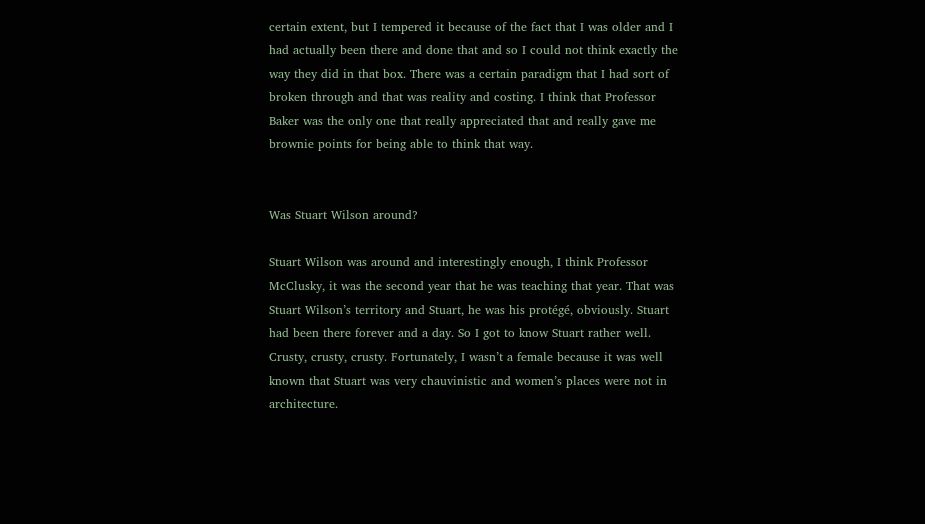certain extent, but I tempered it because of the fact that I was older and I had actually been there and done that and so I could not think exactly the way they did in that box. There was a certain paradigm that I had sort of broken through and that was reality and costing. I think that Professor Baker was the only one that really appreciated that and really gave me brownie points for being able to think that way.


Was Stuart Wilson around?

Stuart Wilson was around and interestingly enough, I think Professor McClusky, it was the second year that he was teaching that year. That was Stuart Wilson’s territory and Stuart, he was his protégé, obviously. Stuart had been there forever and a day. So I got to know Stuart rather well. Crusty, crusty, crusty. Fortunately, I wasn’t a female because it was well known that Stuart was very chauvinistic and women’s places were not in architecture.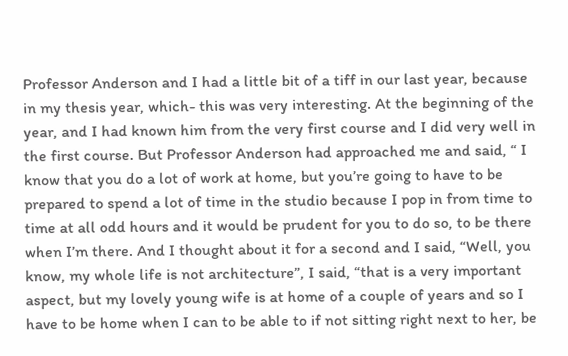Professor Anderson and I had a little bit of a tiff in our last year, because in my thesis year, which- this was very interesting. At the beginning of the year, and I had known him from the very first course and I did very well in the first course. But Professor Anderson had approached me and said, “ I know that you do a lot of work at home, but you’re going to have to be prepared to spend a lot of time in the studio because I pop in from time to time at all odd hours and it would be prudent for you to do so, to be there when I’m there. And I thought about it for a second and I said, “Well, you know, my whole life is not architecture”, I said, “that is a very important aspect, but my lovely young wife is at home of a couple of years and so I have to be home when I can to be able to if not sitting right next to her, be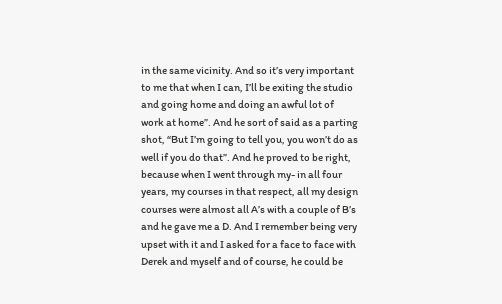in the same vicinity. And so it’s very important to me that when I can, I’ll be exiting the studio and going home and doing an awful lot of work at home”. And he sort of said as a parting shot, “But I’m going to tell you, you won’t do as well if you do that”. And he proved to be right, because when I went through my- in all four years, my courses in that respect, all my design courses were almost all A’s with a couple of B’s and he gave me a D. And I remember being very upset with it and I asked for a face to face with Derek and myself and of course, he could be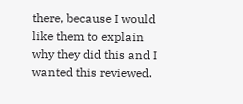there, because I would like them to explain why they did this and I wanted this reviewed.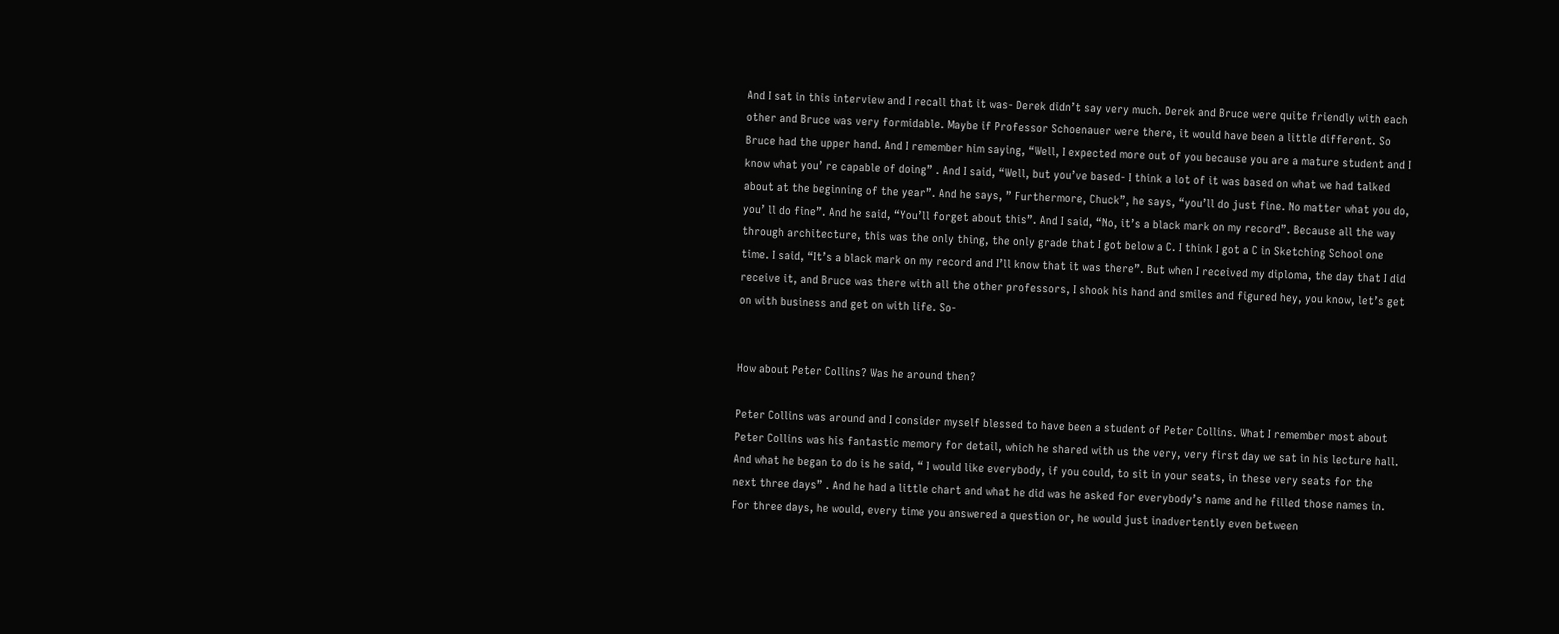And I sat in this interview and I recall that it was- Derek didn’t say very much. Derek and Bruce were quite friendly with each other and Bruce was very formidable. Maybe if Professor Schoenauer were there, it would have been a little different. So Bruce had the upper hand. And I remember him saying, “Well, I expected more out of you because you are a mature student and I know what you’ re capable of doing” . And I said, “Well, but you’ve based- I think a lot of it was based on what we had talked about at the beginning of the year”. And he says, ” Furthermore, Chuck”, he says, “you’ll do just fine. No matter what you do, you’ ll do fine”. And he said, “You’ll forget about this”. And I said, “No, it’s a black mark on my record”. Because all the way through architecture, this was the only thing, the only grade that I got below a C. I think I got a C in Sketching School one time. I said, “It’s a black mark on my record and I’ll know that it was there”. But when I received my diploma, the day that I did receive it, and Bruce was there with all the other professors, I shook his hand and smiles and figured hey, you know, let’s get on with business and get on with life. So-


How about Peter Collins? Was he around then?

Peter Collins was around and I consider myself blessed to have been a student of Peter Collins. What I remember most about Peter Collins was his fantastic memory for detail, which he shared with us the very, very first day we sat in his lecture hall. And what he began to do is he said, “ I would like everybody, if you could, to sit in your seats, in these very seats for the next three days” . And he had a little chart and what he did was he asked for everybody’s name and he filled those names in. For three days, he would, every time you answered a question or, he would just inadvertently even between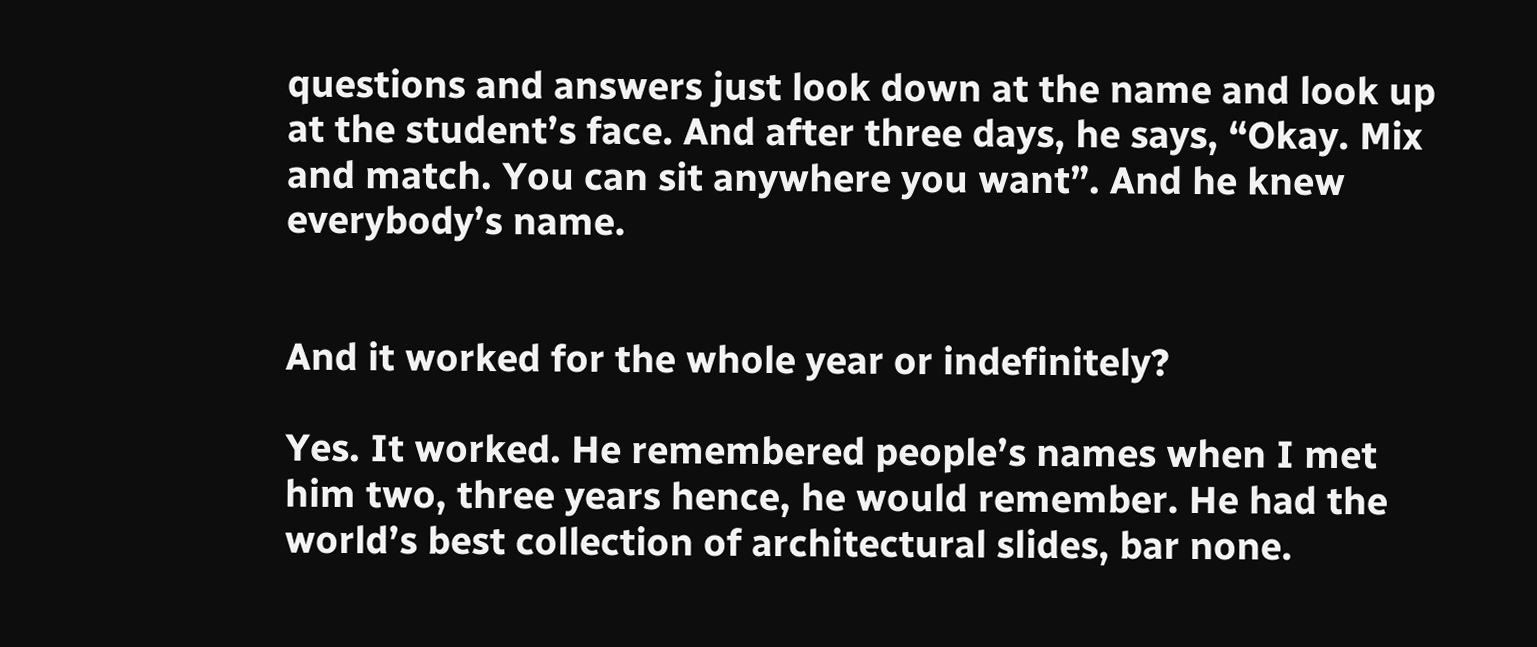questions and answers just look down at the name and look up at the student’s face. And after three days, he says, “Okay. Mix and match. You can sit anywhere you want”. And he knew everybody’s name.


And it worked for the whole year or indefinitely?

Yes. It worked. He remembered people’s names when I met him two, three years hence, he would remember. He had the world’s best collection of architectural slides, bar none.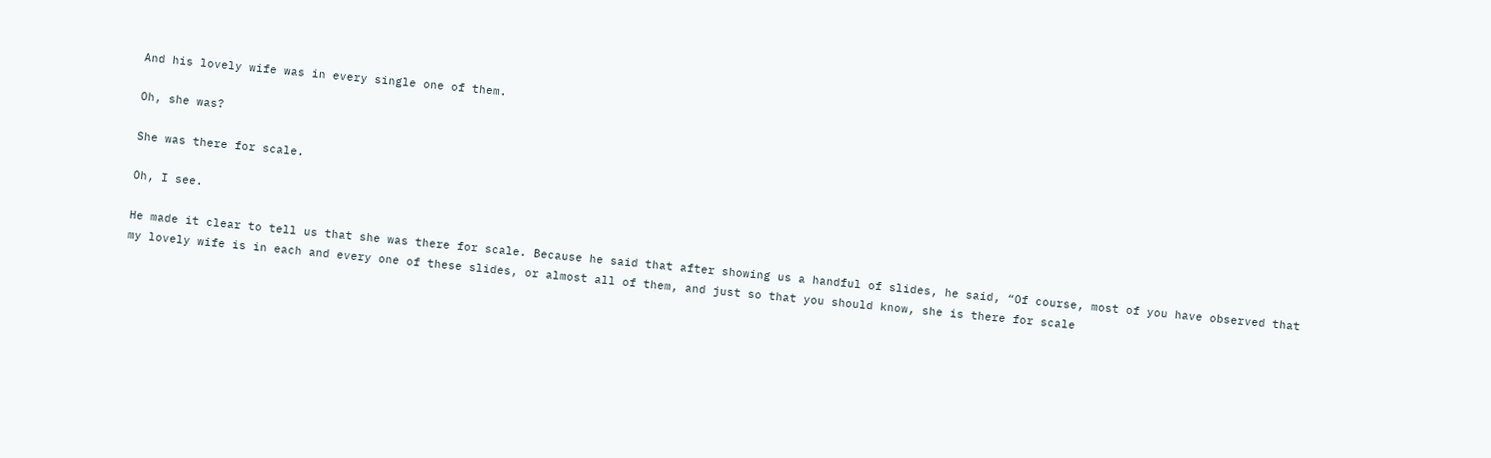And his lovely wife was in every single one of them.

Oh, she was?

She was there for scale.

Oh, I see.

He made it clear to tell us that she was there for scale. Because he said that after showing us a handful of slides, he said, “Of course, most of you have observed that my lovely wife is in each and every one of these slides, or almost all of them, and just so that you should know, she is there for scale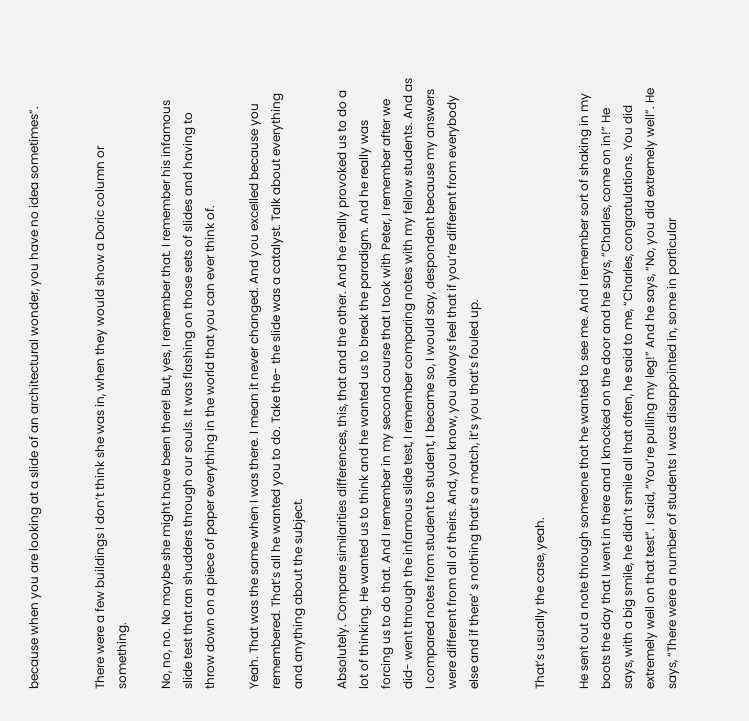because when you are looking at a slide of an architectural wonder, you have no idea sometimes”.


There were a few buildings I don’t think she was in, when they would show a Doric column or something.

No, no, no. No maybe she might have been there! But, yes, I remember that. I remember his infamous slide test that ran shudders through our souls. It was flashing on those sets of slides and having to throw down on a piece of paper everything in the world that you can ever think of.

Yeah. That was the same when I was there. I mean it never changed. And you excelled because you remembered. That’s all he wanted you to do. Take the- the slide was a catalyst. Talk about everything and anything about the subject.

Absolutely. Compare similarities differences, this, that and the other. And he really provoked us to do a lot of thinking. He wanted us to think and he wanted us to break the paradigm. And he really was forcing us to do that. And I remember in my second course that I took with Peter, I remember after we did- went through the infamous slide test, I remember comparing notes with my fellow students. And as I compared notes from student to student, I became so, I would say, despondent because my answers were different from all of theirs. And, you know, you always feel that if you’re different from everybody else and if there’ s nothing that’s a match, it’s you that’s fouled up.


That’s usually the case, yeah.

He sent out a note through someone that he wanted to see me. And I remember sort of shaking in my boots the day that I went in there and I knocked on the door and he says, “Charles, come on in!” He says, with a big smile, he didn’t smile all that often, he said to me, “Charles, congratulations. You did extremely well on that test”. I said, “You’re pulling my leg!” And he says, “No, you did extremely well”. He says, “There were a number of students I was disappointed in, some in particular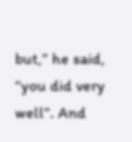but,” he said, “you did very well”. And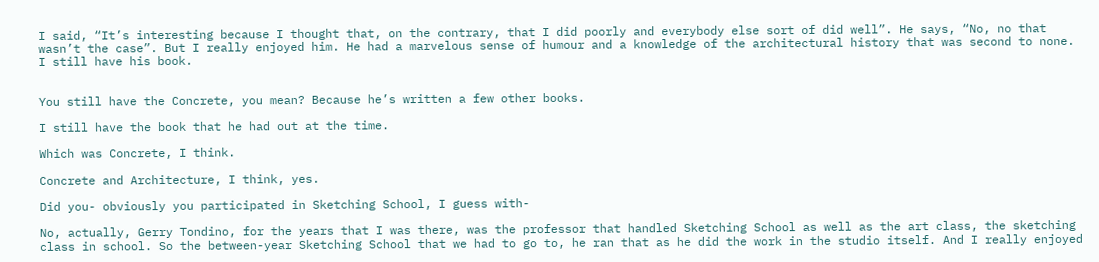I said, “It’s interesting because I thought that, on the contrary, that I did poorly and everybody else sort of did well”. He says, “No, no that wasn’t the case”. But I really enjoyed him. He had a marvelous sense of humour and a knowledge of the architectural history that was second to none. I still have his book.


You still have the Concrete, you mean? Because he’s written a few other books.

I still have the book that he had out at the time.

Which was Concrete, I think.

Concrete and Architecture, I think, yes.

Did you- obviously you participated in Sketching School, I guess with-

No, actually, Gerry Tondino, for the years that I was there, was the professor that handled Sketching School as well as the art class, the sketching class in school. So the between-year Sketching School that we had to go to, he ran that as he did the work in the studio itself. And I really enjoyed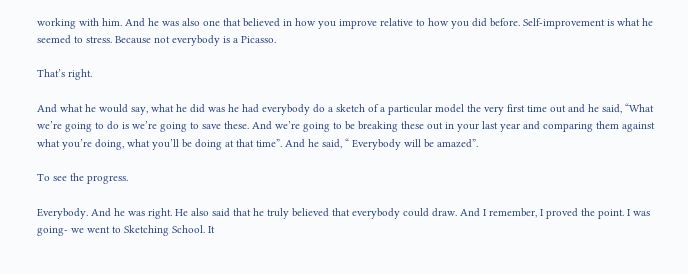working with him. And he was also one that believed in how you improve relative to how you did before. Self-improvement is what he seemed to stress. Because not everybody is a Picasso.

That’s right.

And what he would say, what he did was he had everybody do a sketch of a particular model the very first time out and he said, “What we’re going to do is we’re going to save these. And we’re going to be breaking these out in your last year and comparing them against what you’re doing, what you’ll be doing at that time”. And he said, “ Everybody will be amazed”.

To see the progress.

Everybody. And he was right. He also said that he truly believed that everybody could draw. And I remember, I proved the point. I was going- we went to Sketching School. It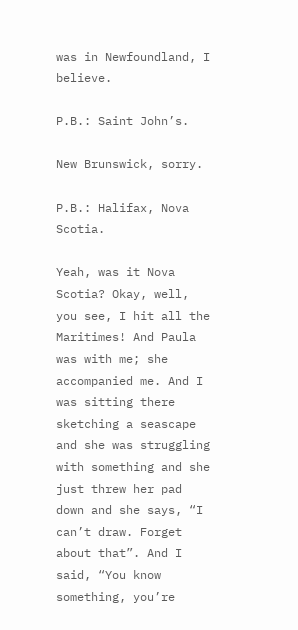was in Newfoundland, I believe.

P.B.: Saint John’s.

New Brunswick, sorry.

P.B.: Halifax, Nova Scotia.

Yeah, was it Nova Scotia? Okay, well, you see, I hit all the Maritimes! And Paula was with me; she accompanied me. And I was sitting there sketching a seascape and she was struggling with something and she just threw her pad down and she says, “I can’t draw. Forget about that”. And I said, “You know something, you’re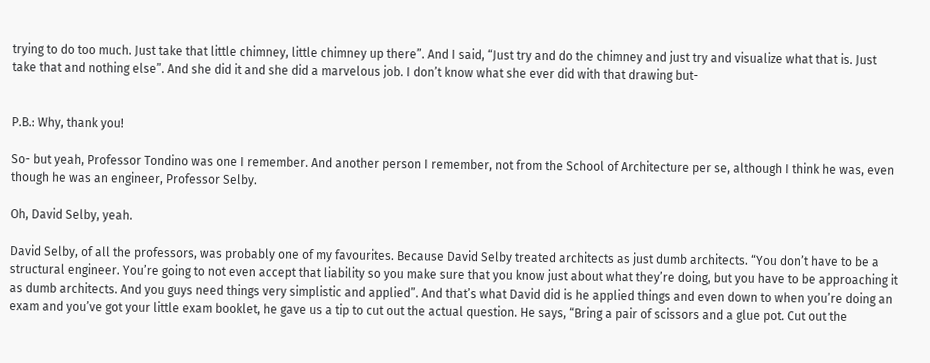trying to do too much. Just take that little chimney, little chimney up there”. And I said, “Just try and do the chimney and just try and visualize what that is. Just take that and nothing else”. And she did it and she did a marvelous job. I don’t know what she ever did with that drawing but-


P.B.: Why, thank you!

So- but yeah, Professor Tondino was one I remember. And another person I remember, not from the School of Architecture per se, although I think he was, even though he was an engineer, Professor Selby.

Oh, David Selby, yeah.

David Selby, of all the professors, was probably one of my favourites. Because David Selby treated architects as just dumb architects. “You don’t have to be a structural engineer. You’re going to not even accept that liability so you make sure that you know just about what they’re doing, but you have to be approaching it as dumb architects. And you guys need things very simplistic and applied”. And that’s what David did is he applied things and even down to when you’re doing an exam and you’ve got your little exam booklet, he gave us a tip to cut out the actual question. He says, “Bring a pair of scissors and a glue pot. Cut out the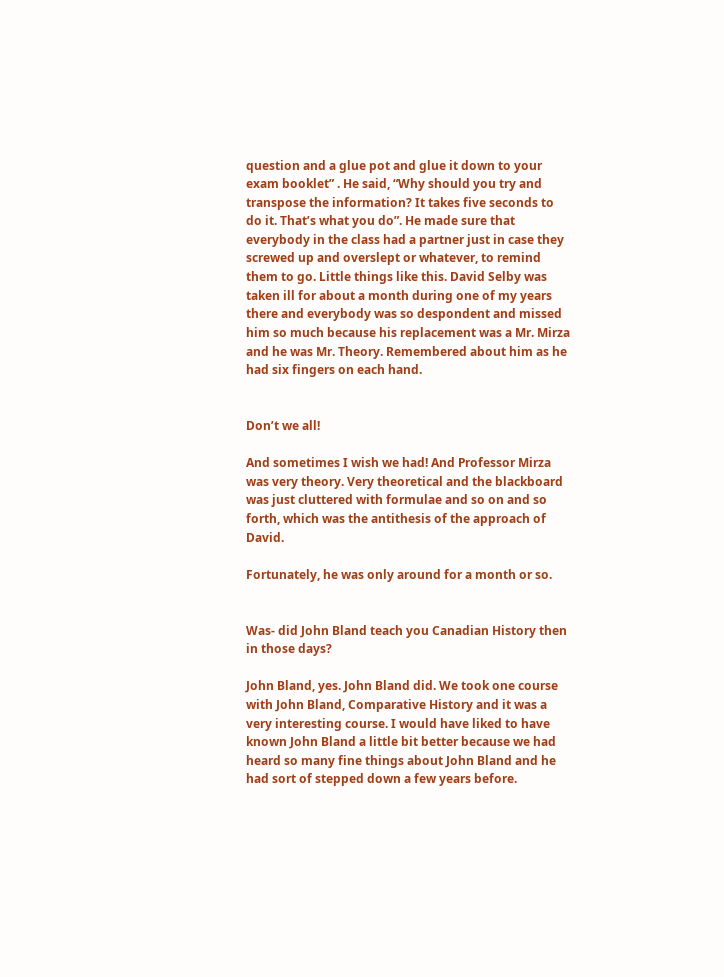question and a glue pot and glue it down to your exam booklet” . He said, “Why should you try and transpose the information? It takes five seconds to do it. That’s what you do”. He made sure that everybody in the class had a partner just in case they screwed up and overslept or whatever, to remind them to go. Little things like this. David Selby was taken ill for about a month during one of my years there and everybody was so despondent and missed him so much because his replacement was a Mr. Mirza and he was Mr. Theory. Remembered about him as he had six fingers on each hand.


Don’t we all!

And sometimes I wish we had! And Professor Mirza was very theory. Very theoretical and the blackboard was just cluttered with formulae and so on and so forth, which was the antithesis of the approach of David.

Fortunately, he was only around for a month or so.


Was- did John Bland teach you Canadian History then in those days?

John Bland, yes. John Bland did. We took one course with John Bland, Comparative History and it was a very interesting course. I would have liked to have known John Bland a little bit better because we had heard so many fine things about John Bland and he had sort of stepped down a few years before.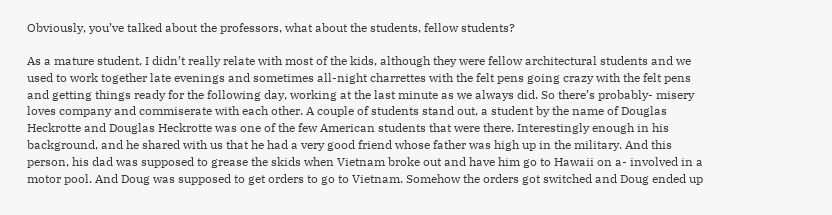Obviously, you’ve talked about the professors, what about the students, fellow students?

As a mature student, I didn’t really relate with most of the kids, although they were fellow architectural students and we used to work together late evenings and sometimes all-night charrettes with the felt pens going crazy with the felt pens and getting things ready for the following day, working at the last minute as we always did. So there’s probably- misery loves company and commiserate with each other. A couple of students stand out, a student by the name of Douglas Heckrotte and Douglas Heckrotte was one of the few American students that were there. Interestingly enough in his background, and he shared with us that he had a very good friend whose father was high up in the military. And this person, his dad was supposed to grease the skids when Vietnam broke out and have him go to Hawaii on a- involved in a motor pool. And Doug was supposed to get orders to go to Vietnam. Somehow the orders got switched and Doug ended up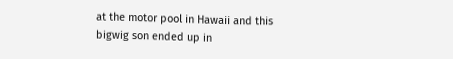at the motor pool in Hawaii and this bigwig son ended up in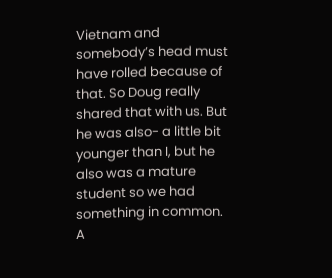Vietnam and somebody’s head must have rolled because of that. So Doug really shared that with us. But he was also- a little bit younger than I, but he also was a mature student so we had something in common. A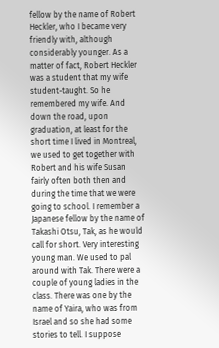fellow by the name of Robert Heckler, who I became very friendly with, although considerably younger. As a matter of fact, Robert Heckler was a student that my wife student-taught. So he remembered my wife. And down the road, upon graduation, at least for the short time I lived in Montreal, we used to get together with Robert and his wife Susan fairly often both then and during the time that we were going to school. I remember a Japanese fellow by the name of Takashi Otsu, Tak, as he would call for short. Very interesting young man. We used to pal around with Tak. There were a couple of young ladies in the class. There was one by the name of Yaira, who was from Israel and so she had some stories to tell. I suppose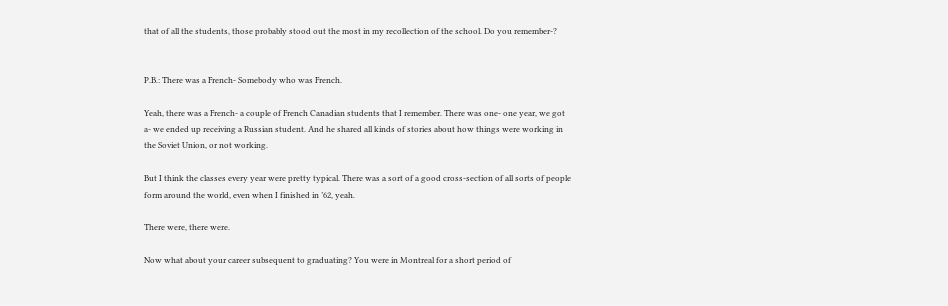that of all the students, those probably stood out the most in my recollection of the school. Do you remember-?


P.B.: There was a French- Somebody who was French.

Yeah, there was a French- a couple of French Canadian students that I remember. There was one- one year, we got a- we ended up receiving a Russian student. And he shared all kinds of stories about how things were working in the Soviet Union, or not working.

But I think the classes every year were pretty typical. There was a sort of a good cross-section of all sorts of people form around the world, even when I finished in ’62, yeah.

There were, there were.

Now what about your career subsequent to graduating? You were in Montreal for a short period of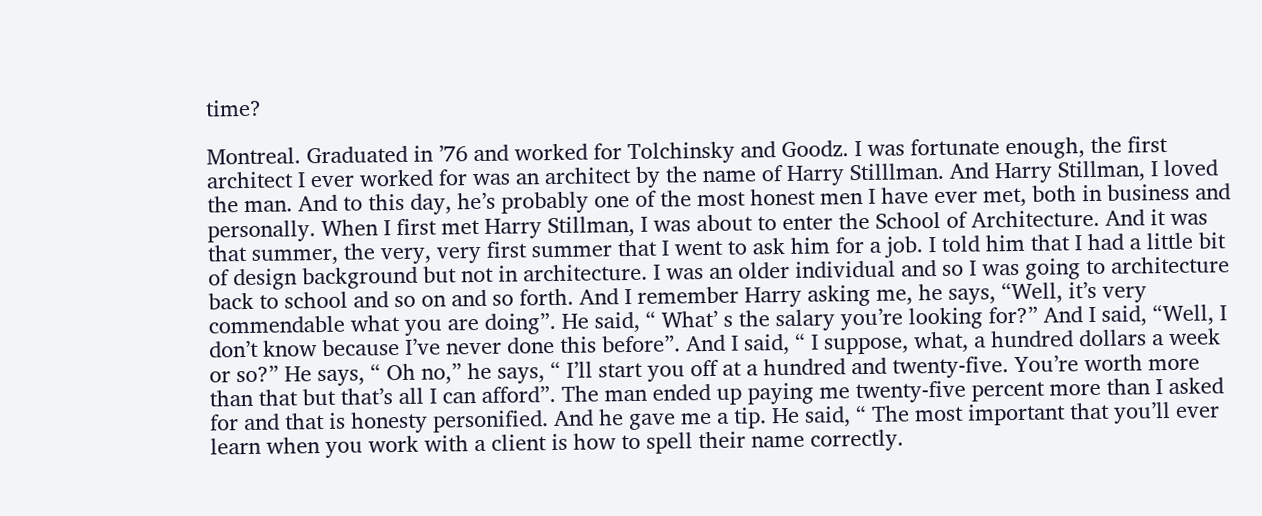time?

Montreal. Graduated in ’76 and worked for Tolchinsky and Goodz. I was fortunate enough, the first architect I ever worked for was an architect by the name of Harry Stilllman. And Harry Stillman, I loved the man. And to this day, he’s probably one of the most honest men I have ever met, both in business and personally. When I first met Harry Stillman, I was about to enter the School of Architecture. And it was that summer, the very, very first summer that I went to ask him for a job. I told him that I had a little bit of design background but not in architecture. I was an older individual and so I was going to architecture back to school and so on and so forth. And I remember Harry asking me, he says, “Well, it’s very commendable what you are doing”. He said, “ What’ s the salary you’re looking for?” And I said, “Well, I don’t know because I’ve never done this before”. And I said, “ I suppose, what, a hundred dollars a week or so?” He says, “ Oh no,” he says, “ I’ll start you off at a hundred and twenty-five. You’re worth more than that but that’s all I can afford”. The man ended up paying me twenty-five percent more than I asked for and that is honesty personified. And he gave me a tip. He said, “ The most important that you’ll ever learn when you work with a client is how to spell their name correctly.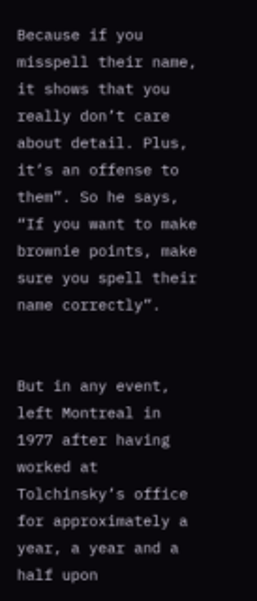Because if you misspell their name, it shows that you really don’t care about detail. Plus, it’s an offense to them”. So he says, “If you want to make brownie points, make sure you spell their name correctly”.


But in any event, left Montreal in 1977 after having worked at Tolchinsky’s office for approximately a year, a year and a half upon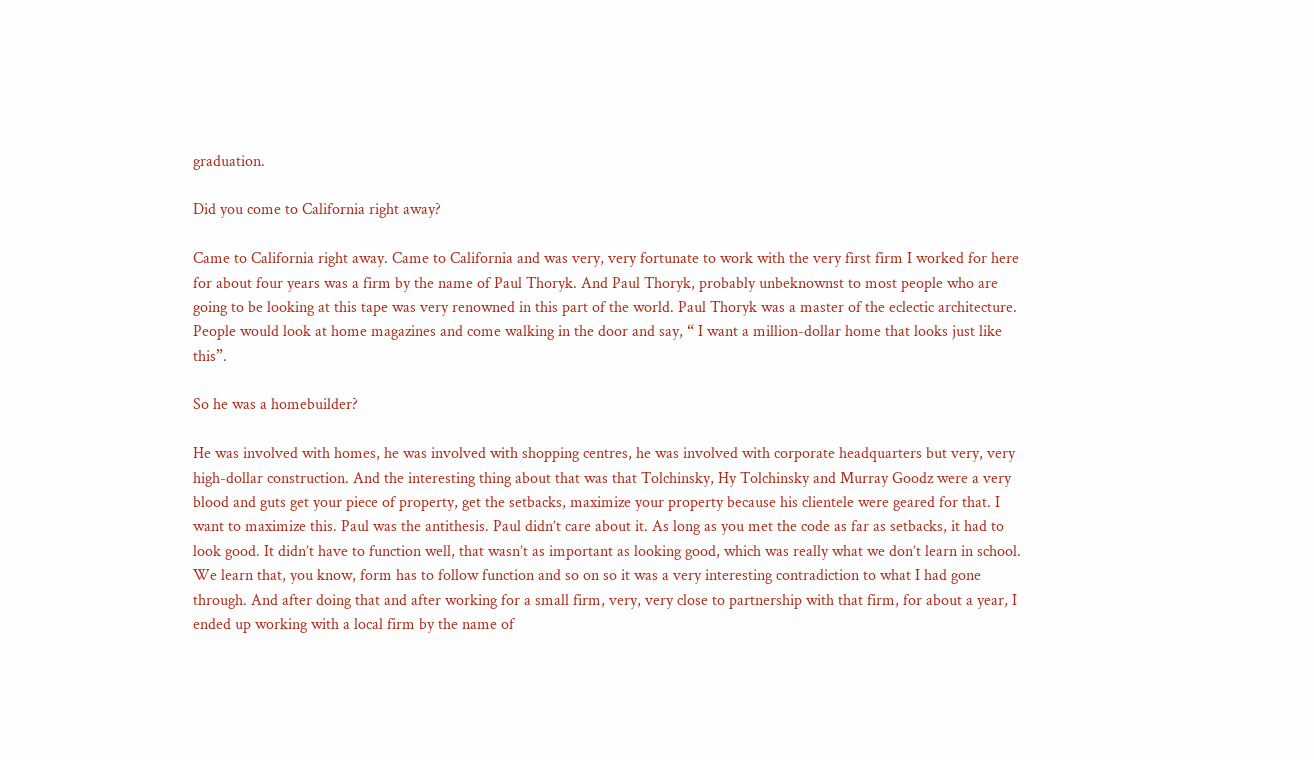graduation.

Did you come to California right away?

Came to California right away. Came to California and was very, very fortunate to work with the very first firm I worked for here for about four years was a firm by the name of Paul Thoryk. And Paul Thoryk, probably unbeknownst to most people who are going to be looking at this tape was very renowned in this part of the world. Paul Thoryk was a master of the eclectic architecture. People would look at home magazines and come walking in the door and say, “ I want a million-dollar home that looks just like this”.

So he was a homebuilder?

He was involved with homes, he was involved with shopping centres, he was involved with corporate headquarters but very, very high-dollar construction. And the interesting thing about that was that Tolchinsky, Hy Tolchinsky and Murray Goodz were a very blood and guts get your piece of property, get the setbacks, maximize your property because his clientele were geared for that. I want to maximize this. Paul was the antithesis. Paul didn’t care about it. As long as you met the code as far as setbacks, it had to look good. It didn’t have to function well, that wasn’t as important as looking good, which was really what we don’t learn in school. We learn that, you know, form has to follow function and so on so it was a very interesting contradiction to what I had gone through. And after doing that and after working for a small firm, very, very close to partnership with that firm, for about a year, I ended up working with a local firm by the name of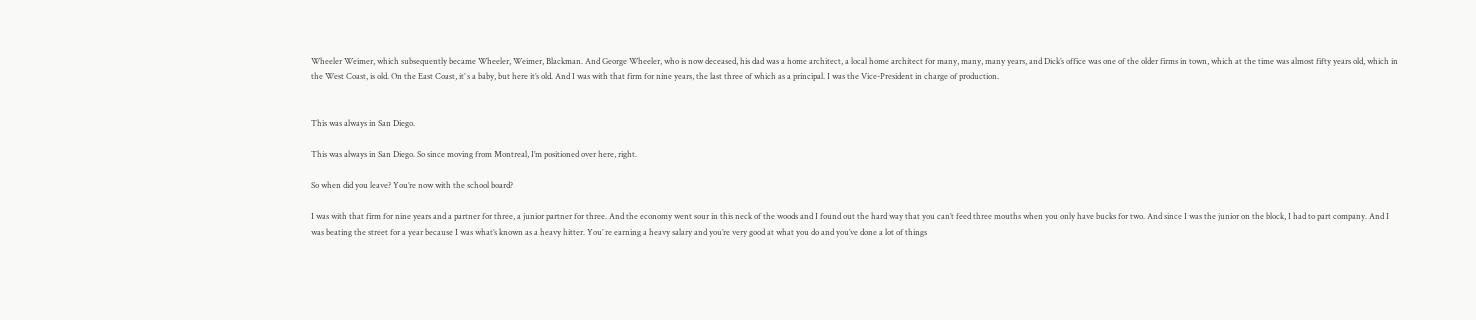Wheeler Weimer, which subsequently became Wheeler, Weimer, Blackman. And George Wheeler, who is now deceased, his dad was a home architect, a local home architect for many, many, many years, and Dick’s office was one of the older firms in town, which at the time was almost fifty years old, which in the West Coast, is old. On the East Coast, it’ s a baby, but here it’s old. And I was with that firm for nine years, the last three of which as a principal. I was the Vice-President in charge of production.


This was always in San Diego.

This was always in San Diego. So since moving from Montreal, I’m positioned over here, right.

So when did you leave? You’re now with the school board?

I was with that firm for nine years and a partner for three, a junior partner for three. And the economy went sour in this neck of the woods and I found out the hard way that you can’t feed three mouths when you only have bucks for two. And since I was the junior on the block, I had to part company. And I was beating the street for a year because I was what’s known as a heavy hitter. You’ re earning a heavy salary and you’re very good at what you do and you’ve done a lot of things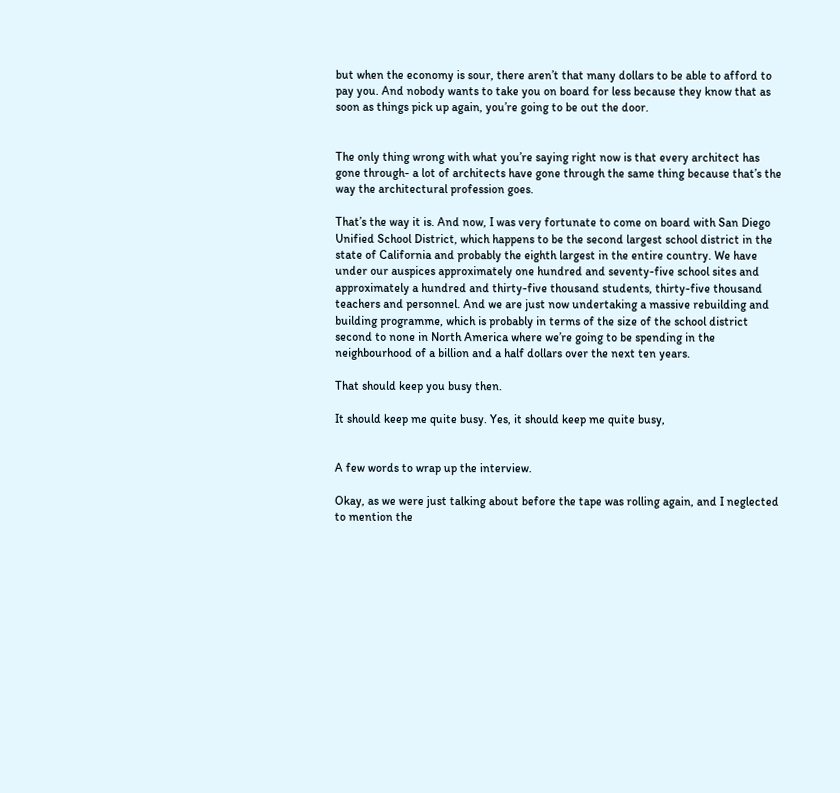but when the economy is sour, there aren’t that many dollars to be able to afford to pay you. And nobody wants to take you on board for less because they know that as soon as things pick up again, you’re going to be out the door.


The only thing wrong with what you’re saying right now is that every architect has gone through- a lot of architects have gone through the same thing because that’s the way the architectural profession goes.

That’s the way it is. And now, I was very fortunate to come on board with San Diego Unified School District, which happens to be the second largest school district in the state of California and probably the eighth largest in the entire country. We have under our auspices approximately one hundred and seventy-five school sites and approximately a hundred and thirty-five thousand students, thirty-five thousand teachers and personnel. And we are just now undertaking a massive rebuilding and building programme, which is probably in terms of the size of the school district second to none in North America where we’re going to be spending in the neighbourhood of a billion and a half dollars over the next ten years.

That should keep you busy then.

It should keep me quite busy. Yes, it should keep me quite busy,


A few words to wrap up the interview.

Okay, as we were just talking about before the tape was rolling again, and I neglected to mention the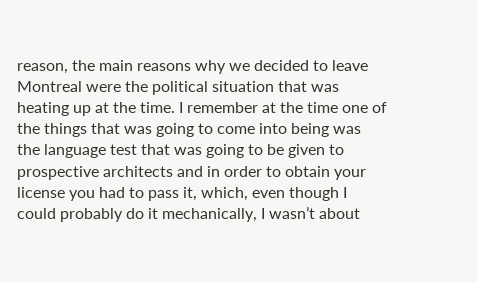reason, the main reasons why we decided to leave Montreal were the political situation that was heating up at the time. I remember at the time one of the things that was going to come into being was the language test that was going to be given to prospective architects and in order to obtain your license you had to pass it, which, even though I could probably do it mechanically, I wasn’t about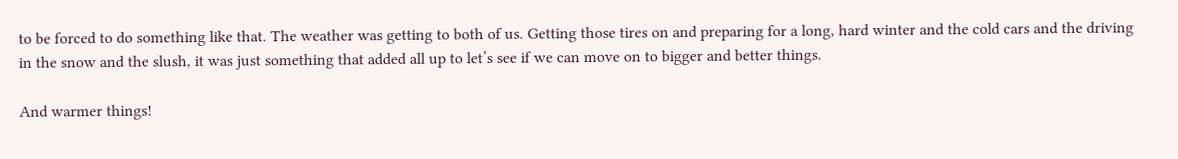to be forced to do something like that. The weather was getting to both of us. Getting those tires on and preparing for a long, hard winter and the cold cars and the driving in the snow and the slush, it was just something that added all up to let’s see if we can move on to bigger and better things.

And warmer things!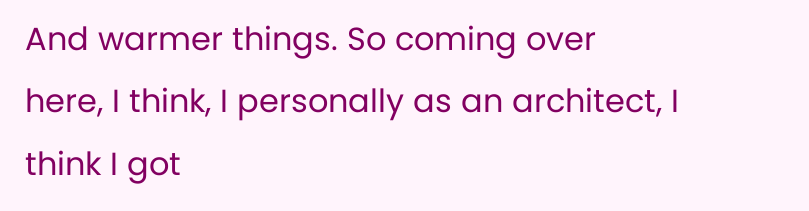And warmer things. So coming over here, I think, I personally as an architect, I think I got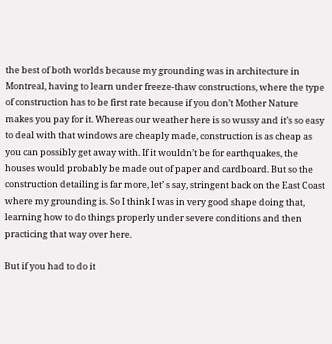the best of both worlds because my grounding was in architecture in Montreal, having to learn under freeze-thaw constructions, where the type of construction has to be first rate because if you don’t Mother Nature makes you pay for it. Whereas our weather here is so wussy and it’s so easy to deal with that windows are cheaply made, construction is as cheap as you can possibly get away with. If it wouldn’t be for earthquakes, the houses would probably be made out of paper and cardboard. But so the construction detailing is far more, let’ s say, stringent back on the East Coast where my grounding is. So I think I was in very good shape doing that, learning how to do things properly under severe conditions and then practicing that way over here.

But if you had to do it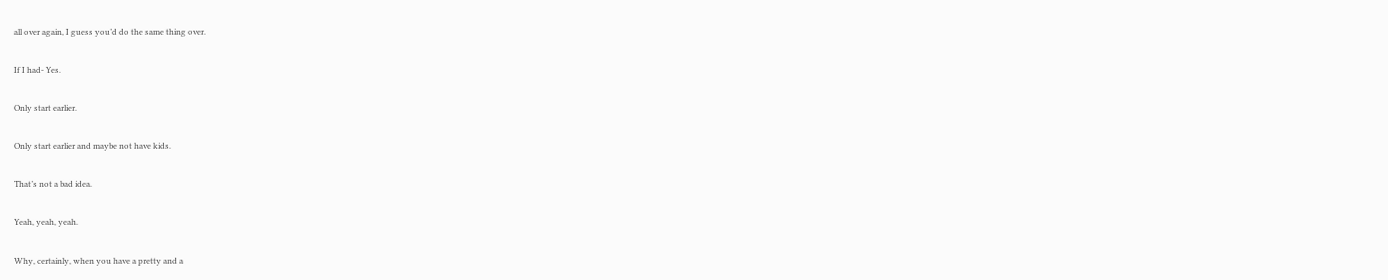all over again, I guess you’d do the same thing over.

If I had- Yes.

Only start earlier.

Only start earlier and maybe not have kids.

That’s not a bad idea.

Yeah, yeah, yeah.

Why, certainly, when you have a pretty and a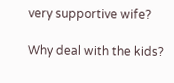very supportive wife?

Why deal with the kids?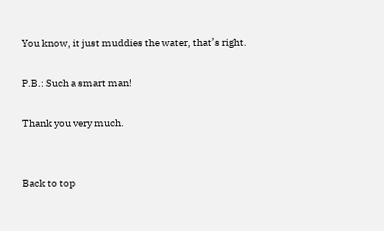You know, it just muddies the water, that’s right.

P.B.: Such a smart man!

Thank you very much.


Back to top